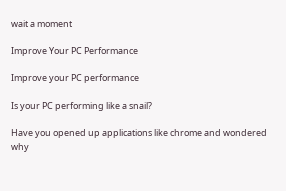wait a moment

Improve Your PC Performance

Improve your PC performance

Is your PC performing like a snail?

Have you opened up applications like chrome and wondered why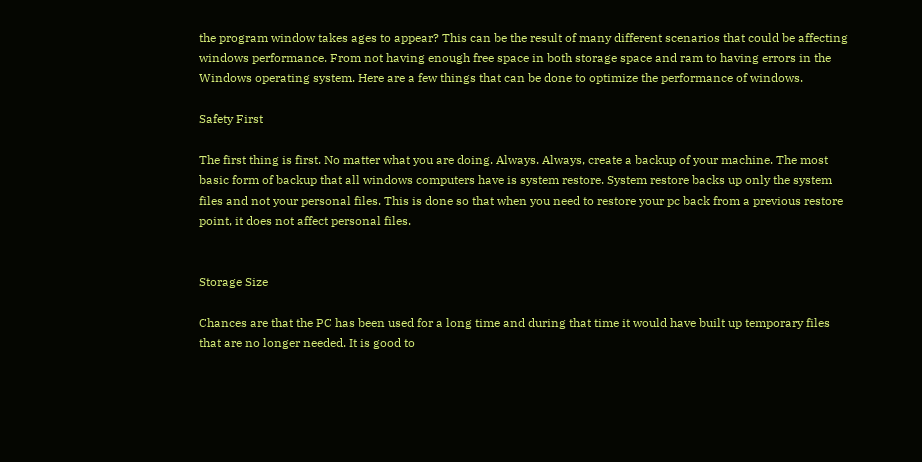the program window takes ages to appear? This can be the result of many different scenarios that could be affecting windows performance. From not having enough free space in both storage space and ram to having errors in the Windows operating system. Here are a few things that can be done to optimize the performance of windows.

Safety First

The first thing is first. No matter what you are doing. Always. Always, create a backup of your machine. The most basic form of backup that all windows computers have is system restore. System restore backs up only the system files and not your personal files. This is done so that when you need to restore your pc back from a previous restore point, it does not affect personal files.


Storage Size

Chances are that the PC has been used for a long time and during that time it would have built up temporary files that are no longer needed. It is good to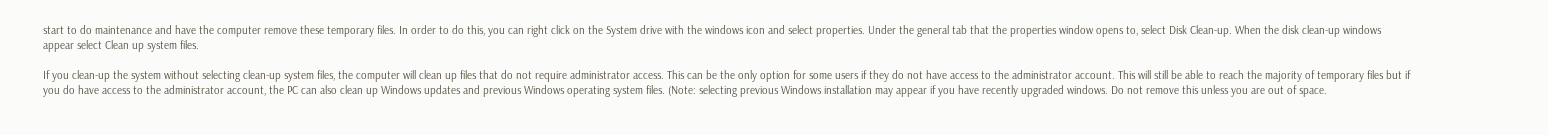start to do maintenance and have the computer remove these temporary files. In order to do this, you can right click on the System drive with the windows icon and select properties. Under the general tab that the properties window opens to, select Disk Clean-up. When the disk clean-up windows appear select Clean up system files.

If you clean-up the system without selecting clean-up system files, the computer will clean up files that do not require administrator access. This can be the only option for some users if they do not have access to the administrator account. This will still be able to reach the majority of temporary files but if you do have access to the administrator account, the PC can also clean up Windows updates and previous Windows operating system files. (Note: selecting previous Windows installation may appear if you have recently upgraded windows. Do not remove this unless you are out of space.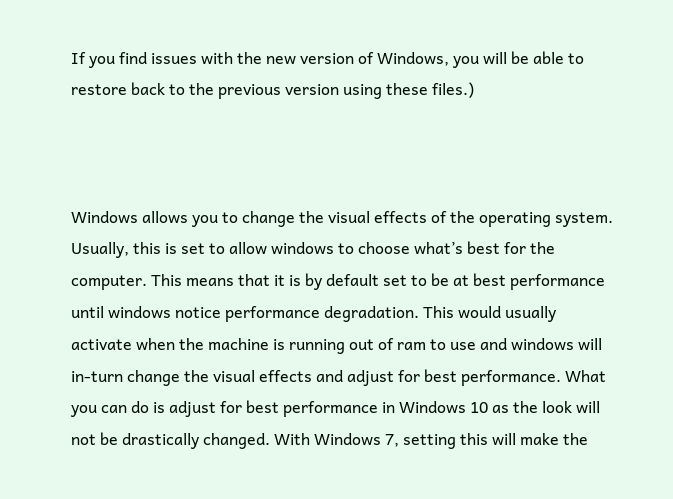If you find issues with the new version of Windows, you will be able to restore back to the previous version using these files.)



Windows allows you to change the visual effects of the operating system. Usually, this is set to allow windows to choose what’s best for the computer. This means that it is by default set to be at best performance until windows notice performance degradation. This would usually activate when the machine is running out of ram to use and windows will in-turn change the visual effects and adjust for best performance. What you can do is adjust for best performance in Windows 10 as the look will not be drastically changed. With Windows 7, setting this will make the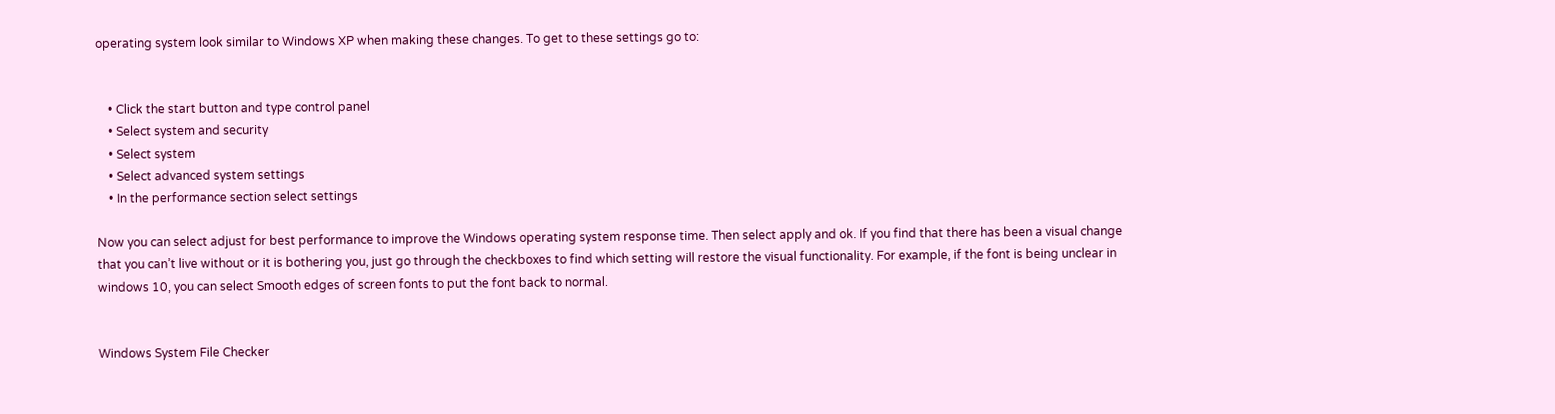operating system look similar to Windows XP when making these changes. To get to these settings go to:


    • Click the start button and type control panel
    • Select system and security
    • Select system
    • Select advanced system settings
    • In the performance section select settings

Now you can select adjust for best performance to improve the Windows operating system response time. Then select apply and ok. If you find that there has been a visual change that you can’t live without or it is bothering you, just go through the checkboxes to find which setting will restore the visual functionality. For example, if the font is being unclear in windows 10, you can select Smooth edges of screen fonts to put the font back to normal.


Windows System File Checker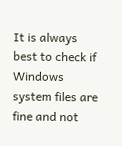It is always best to check if Windows system files are fine and not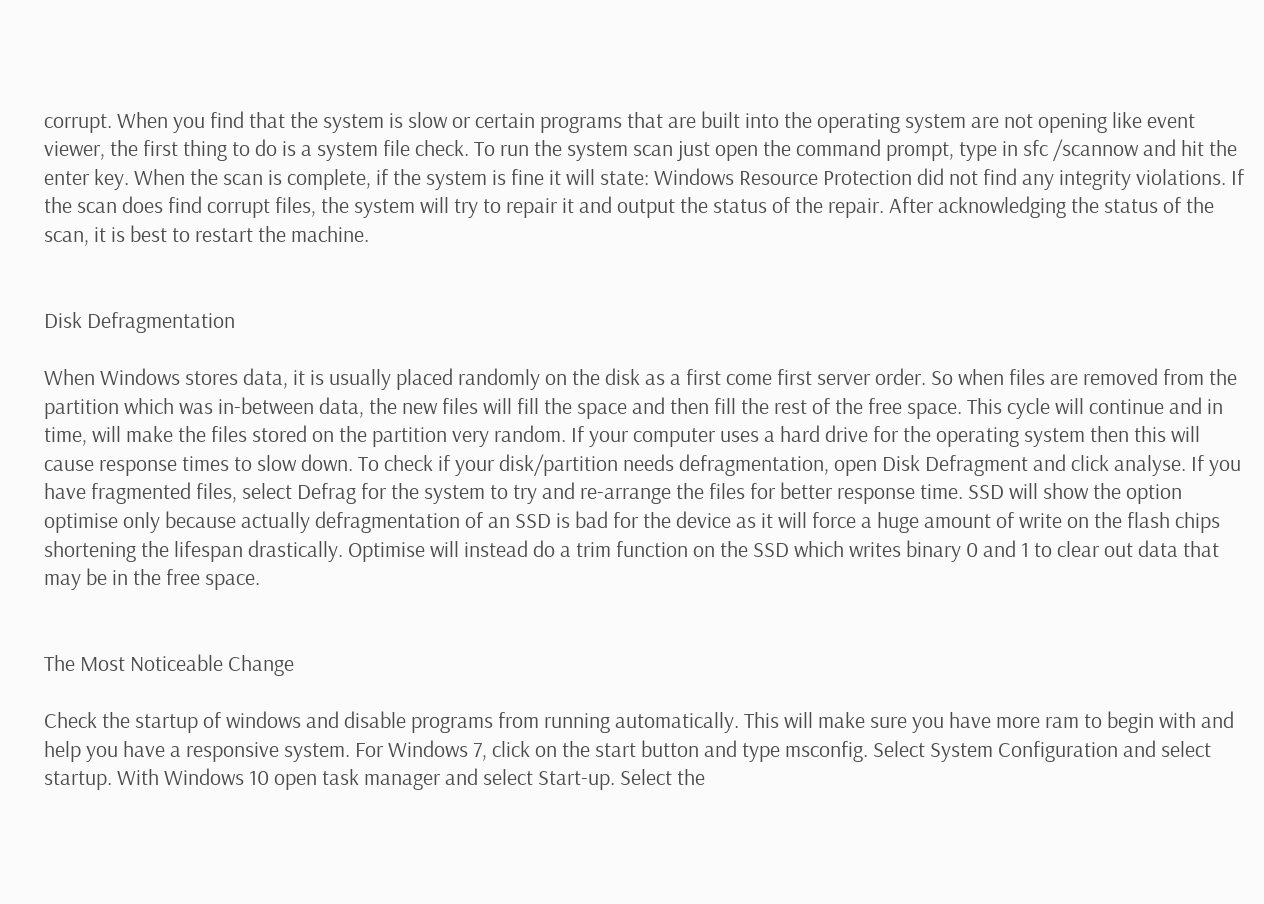corrupt. When you find that the system is slow or certain programs that are built into the operating system are not opening like event viewer, the first thing to do is a system file check. To run the system scan just open the command prompt, type in sfc /scannow and hit the enter key. When the scan is complete, if the system is fine it will state: Windows Resource Protection did not find any integrity violations. If the scan does find corrupt files, the system will try to repair it and output the status of the repair. After acknowledging the status of the scan, it is best to restart the machine.


Disk Defragmentation

When Windows stores data, it is usually placed randomly on the disk as a first come first server order. So when files are removed from the partition which was in-between data, the new files will fill the space and then fill the rest of the free space. This cycle will continue and in time, will make the files stored on the partition very random. If your computer uses a hard drive for the operating system then this will cause response times to slow down. To check if your disk/partition needs defragmentation, open Disk Defragment and click analyse. If you have fragmented files, select Defrag for the system to try and re-arrange the files for better response time. SSD will show the option optimise only because actually defragmentation of an SSD is bad for the device as it will force a huge amount of write on the flash chips shortening the lifespan drastically. Optimise will instead do a trim function on the SSD which writes binary 0 and 1 to clear out data that may be in the free space.


The Most Noticeable Change

Check the startup of windows and disable programs from running automatically. This will make sure you have more ram to begin with and help you have a responsive system. For Windows 7, click on the start button and type msconfig. Select System Configuration and select startup. With Windows 10 open task manager and select Start-up. Select the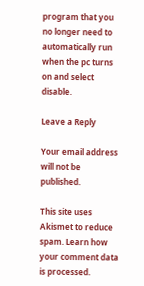program that you no longer need to automatically run when the pc turns on and select disable.

Leave a Reply

Your email address will not be published.

This site uses Akismet to reduce spam. Learn how your comment data is processed.